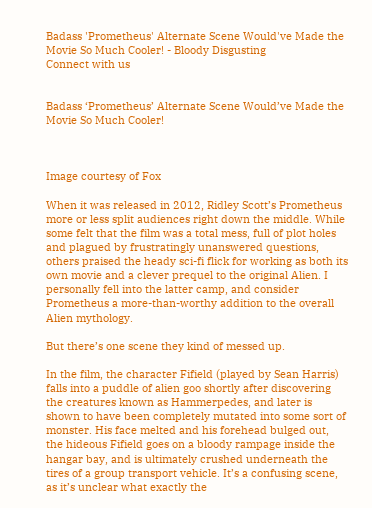Badass 'Prometheus' Alternate Scene Would've Made the Movie So Much Cooler! - Bloody Disgusting
Connect with us


Badass ‘Prometheus’ Alternate Scene Would’ve Made the Movie So Much Cooler!



Image courtesy of Fox

When it was released in 2012, Ridley Scott’s Prometheus more or less split audiences right down the middle. While some felt that the film was a total mess, full of plot holes and plagued by frustratingly unanswered questions, others praised the heady sci-fi flick for working as both its own movie and a clever prequel to the original Alien. I personally fell into the latter camp, and consider Prometheus a more-than-worthy addition to the overall Alien mythology.

But there’s one scene they kind of messed up.

In the film, the character Fifield (played by Sean Harris) falls into a puddle of alien goo shortly after discovering the creatures known as Hammerpedes, and later is shown to have been completely mutated into some sort of monster. His face melted and his forehead bulged out, the hideous Fifield goes on a bloody rampage inside the hangar bay, and is ultimately crushed underneath the tires of a group transport vehicle. It’s a confusing scene, as it’s unclear what exactly the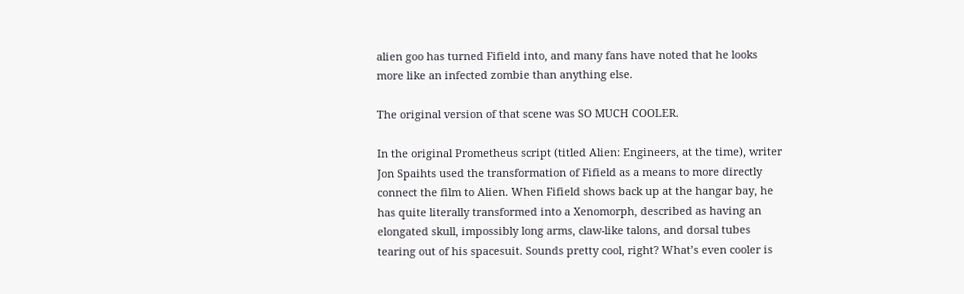alien goo has turned Fifield into, and many fans have noted that he looks more like an infected zombie than anything else.

The original version of that scene was SO MUCH COOLER.

In the original Prometheus script (titled Alien: Engineers, at the time), writer Jon Spaihts used the transformation of Fifield as a means to more directly connect the film to Alien. When Fifield shows back up at the hangar bay, he has quite literally transformed into a Xenomorph, described as having an elongated skull, impossibly long arms, claw-like talons, and dorsal tubes tearing out of his spacesuit. Sounds pretty cool, right? What’s even cooler is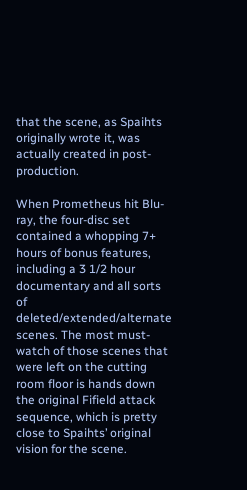that the scene, as Spaihts originally wrote it, was actually created in post-production.

When Prometheus hit Blu-ray, the four-disc set contained a whopping 7+ hours of bonus features, including a 3 1/2 hour documentary and all sorts of deleted/extended/alternate scenes. The most must-watch of those scenes that were left on the cutting room floor is hands down the original Fifield attack sequence, which is pretty close to Spaihts’ original vision for the scene.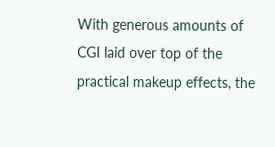With generous amounts of CGI laid over top of the practical makeup effects, the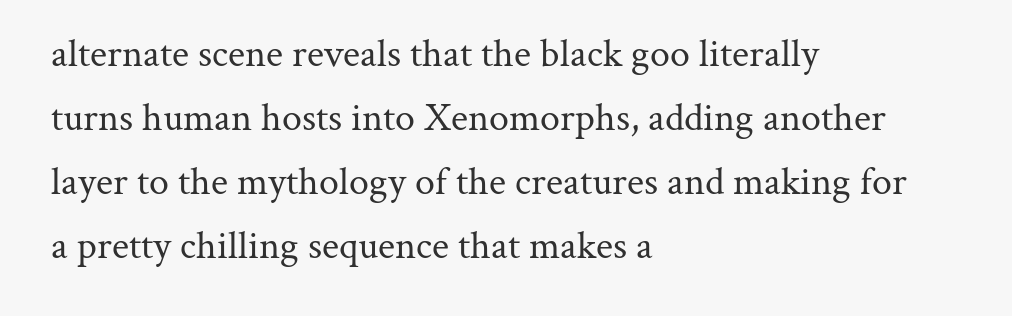alternate scene reveals that the black goo literally turns human hosts into Xenomorphs, adding another layer to the mythology of the creatures and making for a pretty chilling sequence that makes a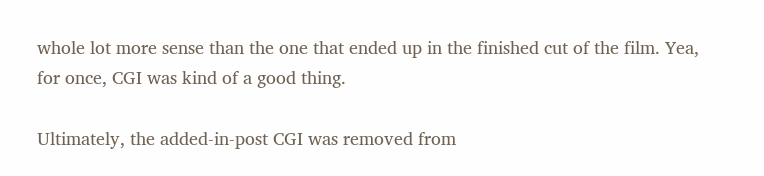whole lot more sense than the one that ended up in the finished cut of the film. Yea, for once, CGI was kind of a good thing.

Ultimately, the added-in-post CGI was removed from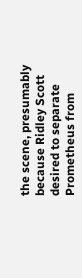the scene, presumably because Ridley Scott desired to separate Prometheus from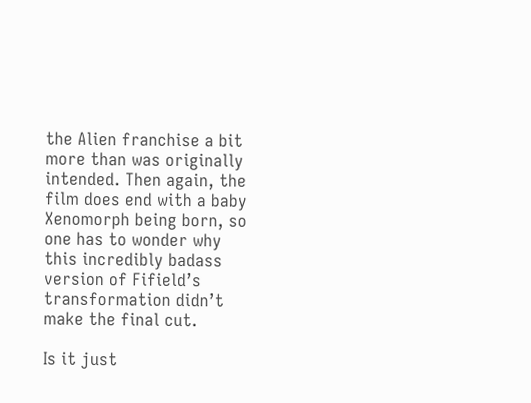the Alien franchise a bit more than was originally intended. Then again, the film does end with a baby Xenomorph being born, so one has to wonder why this incredibly badass version of Fifield’s transformation didn’t make the final cut.

Is it just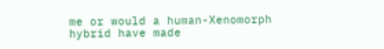me or would a human-Xenomorph hybrid have made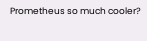Prometheus so much cooler?